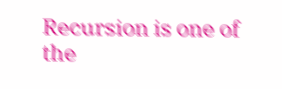Recursion is one of the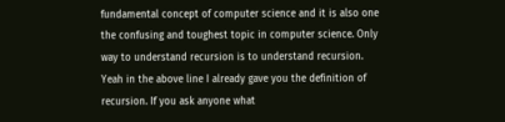fundamental concept of computer science and it is also one the confusing and toughest topic in computer science. Only way to understand recursion is to understand recursion. Yeah in the above line I already gave you the definition of recursion. If you ask anyone what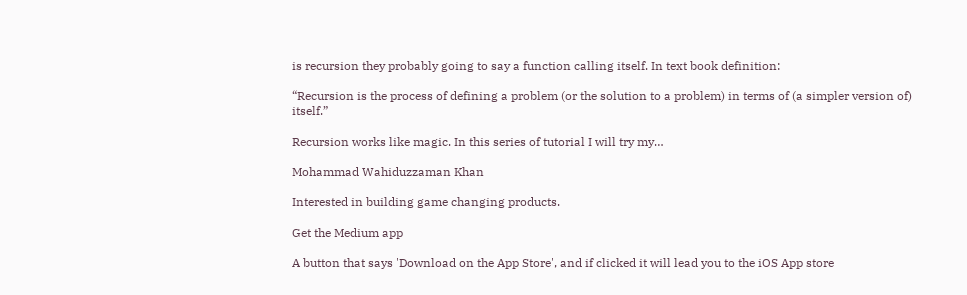is recursion they probably going to say a function calling itself. In text book definition:

“Recursion is the process of defining a problem (or the solution to a problem) in terms of (a simpler version of) itself.”

Recursion works like magic. In this series of tutorial I will try my…

Mohammad Wahiduzzaman Khan

Interested in building game changing products.

Get the Medium app

A button that says 'Download on the App Store', and if clicked it will lead you to the iOS App store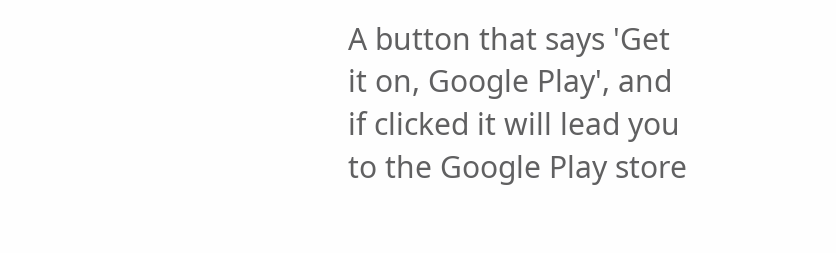A button that says 'Get it on, Google Play', and if clicked it will lead you to the Google Play store